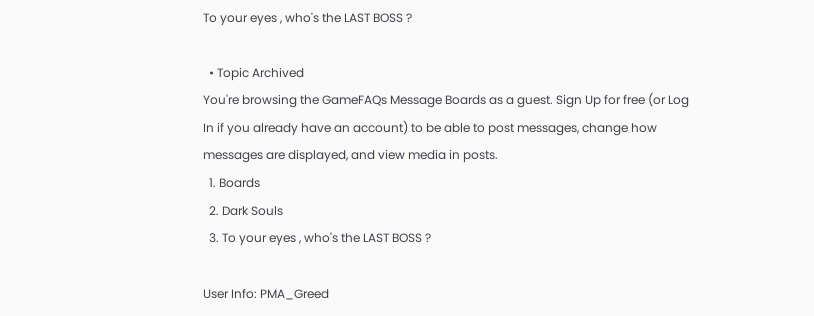To your eyes , who's the LAST BOSS ?

  • Topic Archived
You're browsing the GameFAQs Message Boards as a guest. Sign Up for free (or Log In if you already have an account) to be able to post messages, change how messages are displayed, and view media in posts.
  1. Boards
  2. Dark Souls
  3. To your eyes , who's the LAST BOSS ?

User Info: PMA_Greed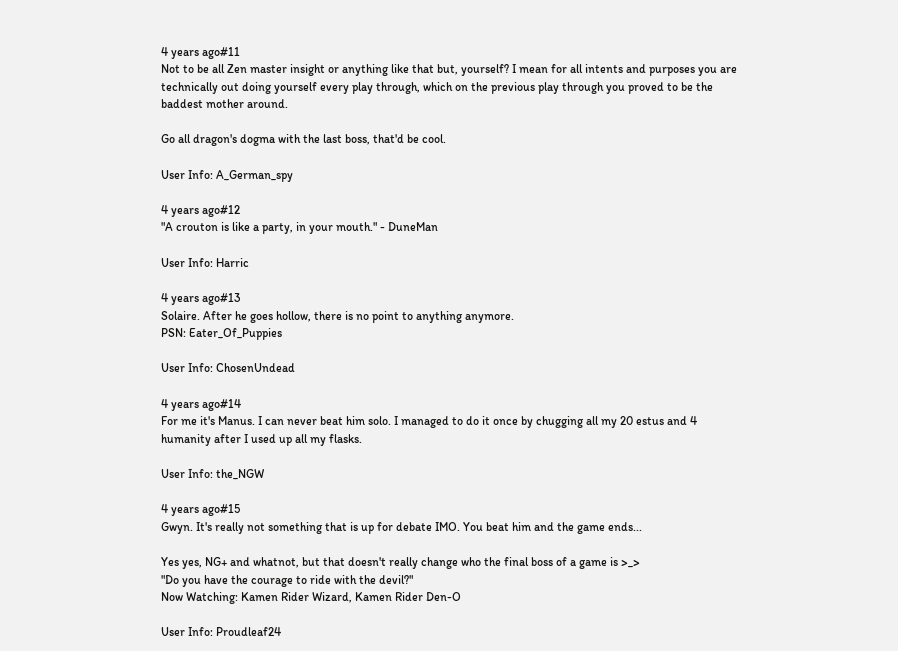4 years ago#11
Not to be all Zen master insight or anything like that but, yourself? I mean for all intents and purposes you are technically out doing yourself every play through, which on the previous play through you proved to be the baddest mother around.

Go all dragon's dogma with the last boss, that'd be cool.

User Info: A_German_spy

4 years ago#12
"A crouton is like a party, in your mouth." - DuneMan

User Info: Harric

4 years ago#13
Solaire. After he goes hollow, there is no point to anything anymore.
PSN: Eater_Of_Puppies

User Info: ChosenUndead

4 years ago#14
For me it's Manus. I can never beat him solo. I managed to do it once by chugging all my 20 estus and 4 humanity after I used up all my flasks.

User Info: the_NGW

4 years ago#15
Gwyn. It's really not something that is up for debate IMO. You beat him and the game ends...

Yes yes, NG+ and whatnot, but that doesn't really change who the final boss of a game is >_>
"Do you have the courage to ride with the devil?"
Now Watching: Kamen Rider Wizard, Kamen Rider Den-O

User Info: Proudleaf24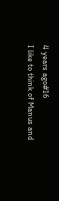4 years ago#16
I like to think of Manus and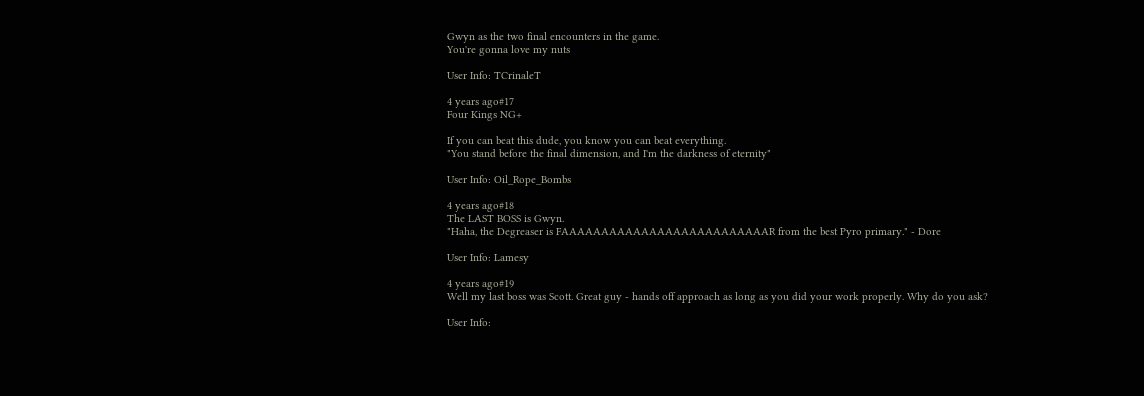Gwyn as the two final encounters in the game.
You're gonna love my nuts

User Info: TCrinaleT

4 years ago#17
Four Kings NG+

If you can beat this dude, you know you can beat everything.
"You stand before the final dimension, and I'm the darkness of eternity"

User Info: Oil_Rope_Bombs

4 years ago#18
The LAST BOSS is Gwyn.
"Haha, the Degreaser is FAAAAAAAAAAAAAAAAAAAAAAAAAAR from the best Pyro primary." - Dore

User Info: Lamesy

4 years ago#19
Well my last boss was Scott. Great guy - hands off approach as long as you did your work properly. Why do you ask?

User Info: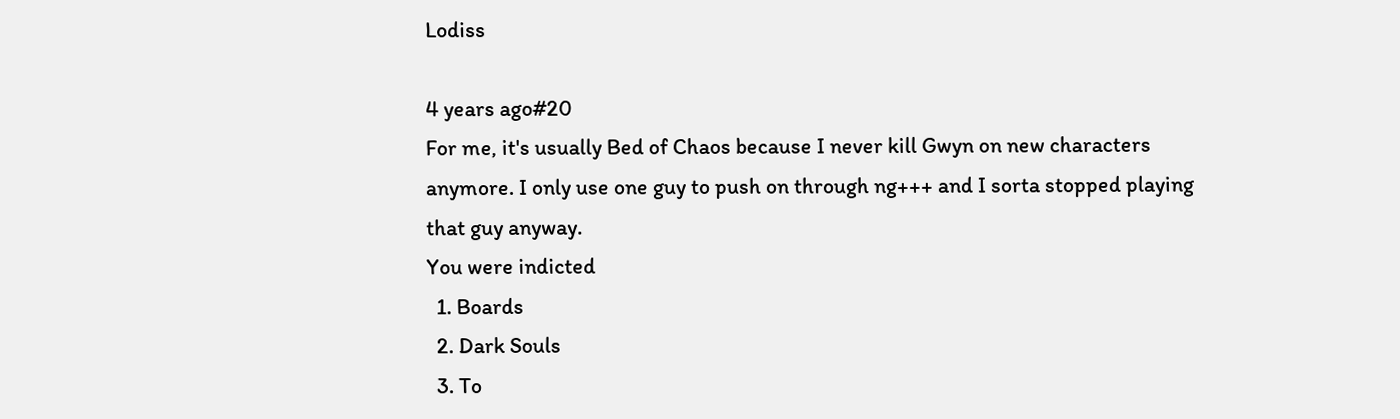Lodiss

4 years ago#20
For me, it's usually Bed of Chaos because I never kill Gwyn on new characters anymore. I only use one guy to push on through ng+++ and I sorta stopped playing that guy anyway.
You were indicted
  1. Boards
  2. Dark Souls
  3. To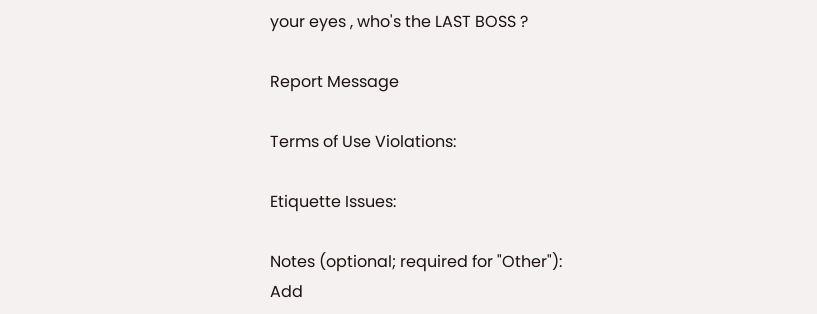your eyes , who's the LAST BOSS ?

Report Message

Terms of Use Violations:

Etiquette Issues:

Notes (optional; required for "Other"):
Add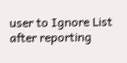user to Ignore List after reporting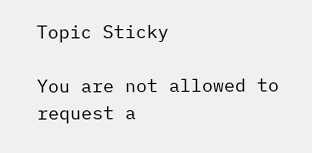Topic Sticky

You are not allowed to request a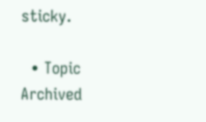sticky.

  • Topic Archived